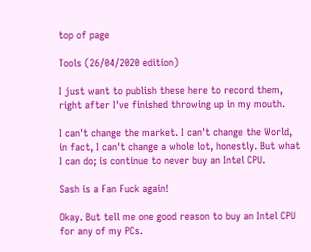top of page

Tools (26/04/2020 edition)

I just want to publish these here to record them, right after I've finished throwing up in my mouth.

I can't change the market. I can't change the World, in fact, I can't change a whole lot, honestly. But what I can do; is continue to never buy an Intel CPU.

Sash is a Fan Fuck again!

Okay. But tell me one good reason to buy an Intel CPU for any of my PCs.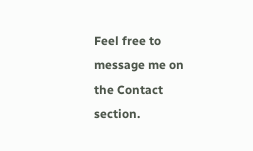Feel free to message me on the Contact section.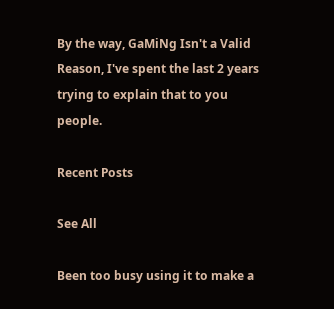By the way, GaMiNg Isn't a Valid Reason, I've spent the last 2 years trying to explain that to you people.

Recent Posts

See All

Been too busy using it to make a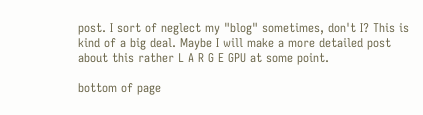post. I sort of neglect my "blog" sometimes, don't I? This is kind of a big deal. Maybe I will make a more detailed post about this rather L A R G E GPU at some point.

bottom of page